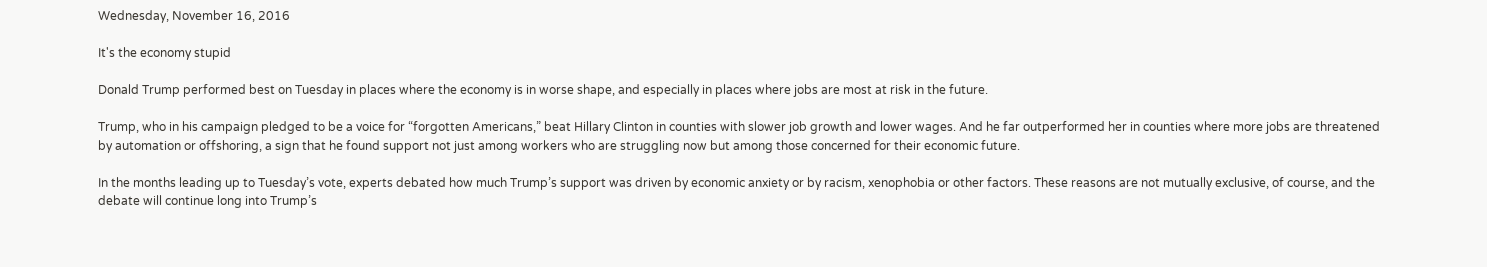Wednesday, November 16, 2016

It's the economy stupid

Donald Trump performed best on Tuesday in places where the economy is in worse shape, and especially in places where jobs are most at risk in the future.

Trump, who in his campaign pledged to be a voice for “forgotten Americans,” beat Hillary Clinton in counties with slower job growth and lower wages. And he far outperformed her in counties where more jobs are threatened by automation or offshoring, a sign that he found support not just among workers who are struggling now but among those concerned for their economic future.

In the months leading up to Tuesday’s vote, experts debated how much Trump’s support was driven by economic anxiety or by racism, xenophobia or other factors. These reasons are not mutually exclusive, of course, and the debate will continue long into Trump’s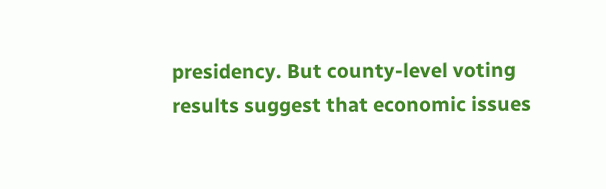presidency. But county-level voting results suggest that economic issues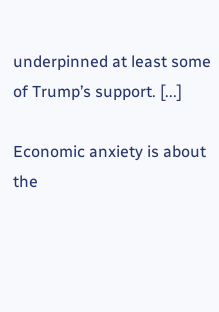underpinned at least some of Trump’s support. [...]

Economic anxiety is about the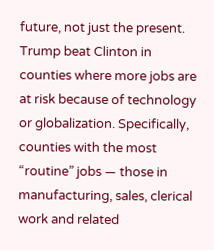future, not just the present. Trump beat Clinton in counties where more jobs are at risk because of technology or globalization. Specifically, counties with the most “routine” jobs — those in manufacturing, sales, clerical work and related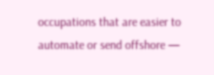occupations that are easier to automate or send offshore —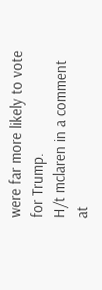were far more likely to vote for Trump.
H/t mclaren in a comment at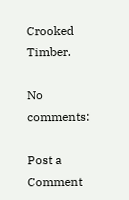Crooked Timber.

No comments:

Post a Comment